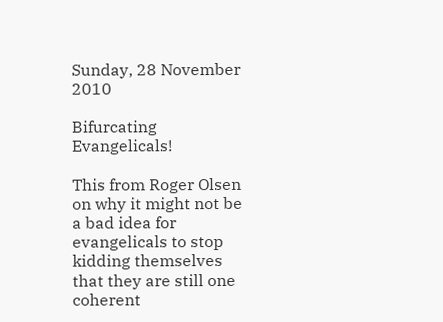Sunday, 28 November 2010

Bifurcating Evangelicals!

This from Roger Olsen on why it might not be a bad idea for evangelicals to stop kidding themselves that they are still one coherent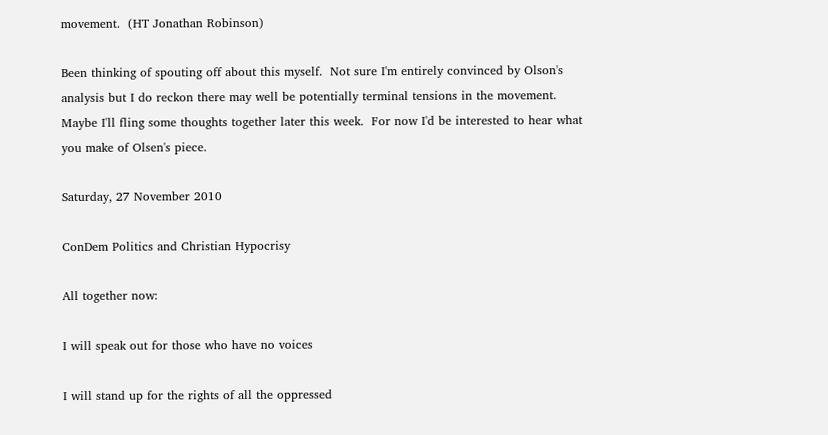movement.  (HT Jonathan Robinson)

Been thinking of spouting off about this myself.  Not sure I'm entirely convinced by Olson's analysis but I do reckon there may well be potentially terminal tensions in the movement.  Maybe I'll fling some thoughts together later this week.  For now I'd be interested to hear what you make of Olsen's piece.

Saturday, 27 November 2010

ConDem Politics and Christian Hypocrisy

All together now:

I will speak out for those who have no voices

I will stand up for the rights of all the oppressed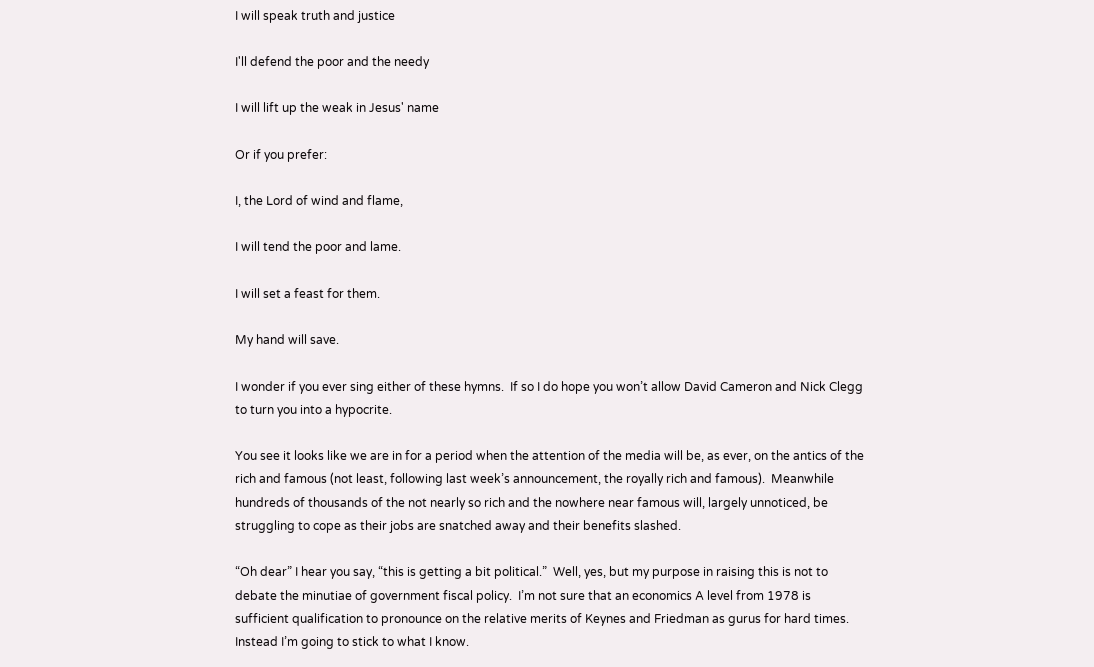I will speak truth and justice

I'll defend the poor and the needy

I will lift up the weak in Jesus' name

Or if you prefer:

I, the Lord of wind and flame,

I will tend the poor and lame.

I will set a feast for them.

My hand will save.

I wonder if you ever sing either of these hymns.  If so I do hope you won’t allow David Cameron and Nick Clegg to turn you into a hypocrite.

You see it looks like we are in for a period when the attention of the media will be, as ever, on the antics of the rich and famous (not least, following last week’s announcement, the royally rich and famous).  Meanwhile hundreds of thousands of the not nearly so rich and the nowhere near famous will, largely unnoticed, be struggling to cope as their jobs are snatched away and their benefits slashed.

“Oh dear” I hear you say, “this is getting a bit political.”  Well, yes, but my purpose in raising this is not to debate the minutiae of government fiscal policy.  I’m not sure that an economics A level from 1978 is sufficient qualification to pronounce on the relative merits of Keynes and Friedman as gurus for hard times.  Instead I’m going to stick to what I know.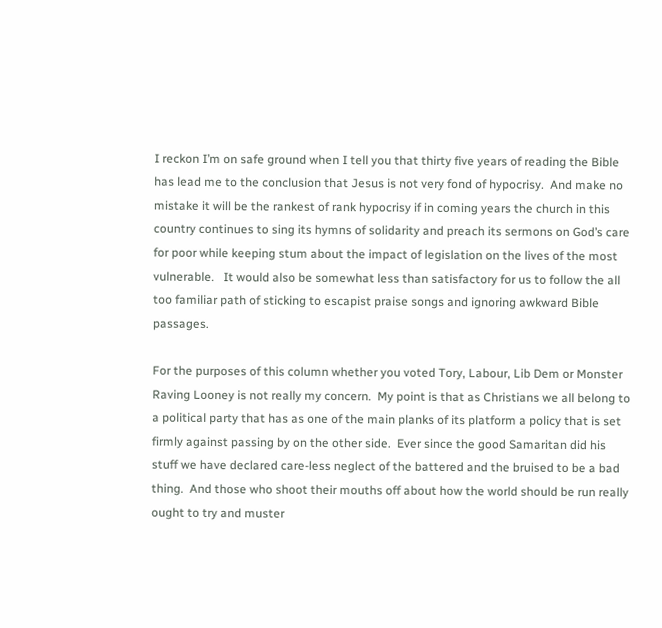I reckon I’m on safe ground when I tell you that thirty five years of reading the Bible has lead me to the conclusion that Jesus is not very fond of hypocrisy.  And make no mistake it will be the rankest of rank hypocrisy if in coming years the church in this country continues to sing its hymns of solidarity and preach its sermons on God’s care for poor while keeping stum about the impact of legislation on the lives of the most vulnerable.   It would also be somewhat less than satisfactory for us to follow the all too familiar path of sticking to escapist praise songs and ignoring awkward Bible passages.

For the purposes of this column whether you voted Tory, Labour, Lib Dem or Monster Raving Looney is not really my concern.  My point is that as Christians we all belong to a political party that has as one of the main planks of its platform a policy that is set firmly against passing by on the other side.  Ever since the good Samaritan did his stuff we have declared care-less neglect of the battered and the bruised to be a bad thing.  And those who shoot their mouths off about how the world should be run really ought to try and muster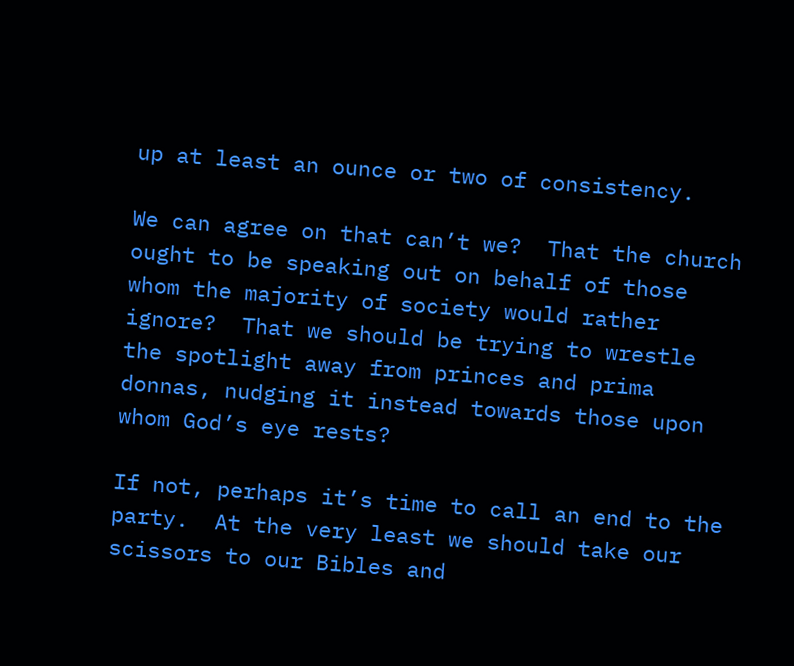up at least an ounce or two of consistency.

We can agree on that can’t we?  That the church ought to be speaking out on behalf of those whom the majority of society would rather ignore?  That we should be trying to wrestle the spotlight away from princes and prima donnas, nudging it instead towards those upon whom God’s eye rests?

If not, perhaps it’s time to call an end to the party.  At the very least we should take our scissors to our Bibles and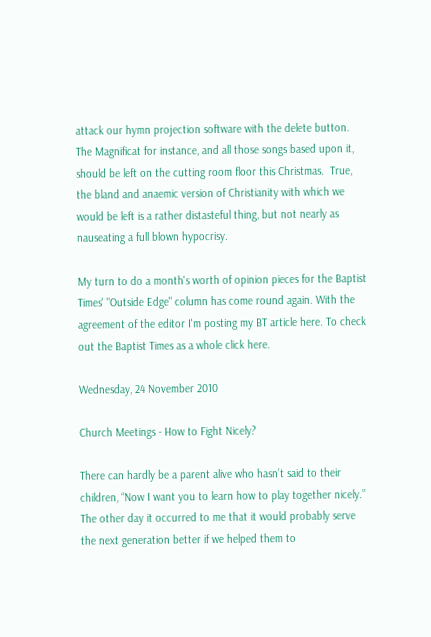attack our hymn projection software with the delete button.  The Magnificat for instance, and all those songs based upon it, should be left on the cutting room floor this Christmas.  True, the bland and anaemic version of Christianity with which we would be left is a rather distasteful thing, but not nearly as nauseating a full blown hypocrisy.

My turn to do a month's worth of opinion pieces for the Baptist Times' "Outside Edge" column has come round again. With the agreement of the editor I'm posting my BT article here. To check out the Baptist Times as a whole click here.

Wednesday, 24 November 2010

Church Meetings - How to Fight Nicely?

There can hardly be a parent alive who hasn’t said to their children, “Now I want you to learn how to play together nicely.”  The other day it occurred to me that it would probably serve the next generation better if we helped them to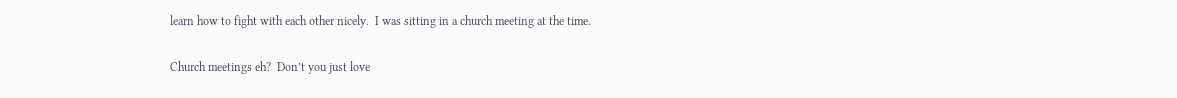learn how to fight with each other nicely.  I was sitting in a church meeting at the time.

Church meetings eh?  Don’t you just love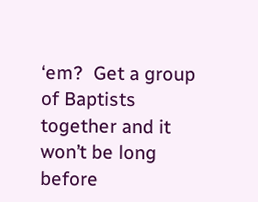‘em?  Get a group of Baptists together and it won’t be long before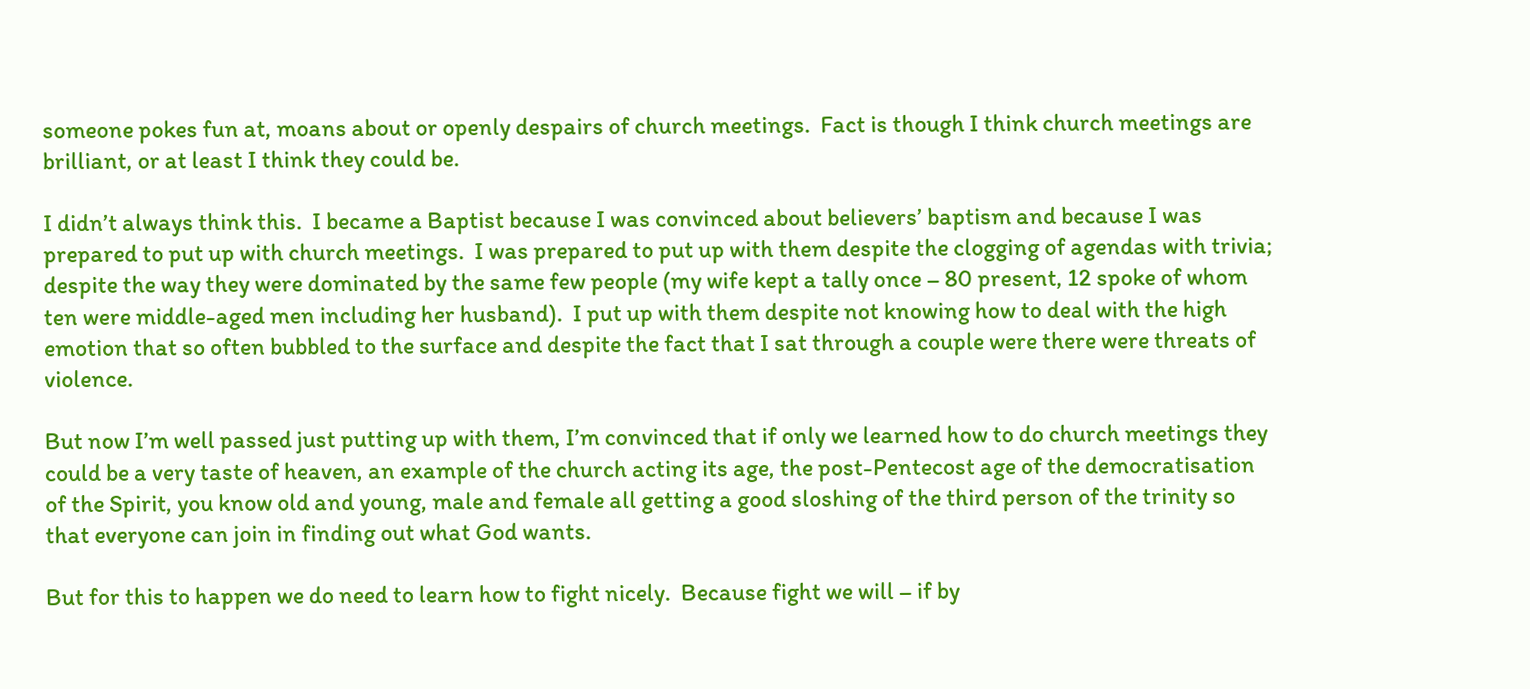someone pokes fun at, moans about or openly despairs of church meetings.  Fact is though I think church meetings are brilliant, or at least I think they could be.

I didn’t always think this.  I became a Baptist because I was convinced about believers’ baptism and because I was prepared to put up with church meetings.  I was prepared to put up with them despite the clogging of agendas with trivia; despite the way they were dominated by the same few people (my wife kept a tally once – 80 present, 12 spoke of whom ten were middle-aged men including her husband).  I put up with them despite not knowing how to deal with the high emotion that so often bubbled to the surface and despite the fact that I sat through a couple were there were threats of violence.

But now I’m well passed just putting up with them, I’m convinced that if only we learned how to do church meetings they could be a very taste of heaven, an example of the church acting its age, the post-Pentecost age of the democratisation of the Spirit, you know old and young, male and female all getting a good sloshing of the third person of the trinity so that everyone can join in finding out what God wants.

But for this to happen we do need to learn how to fight nicely.  Because fight we will – if by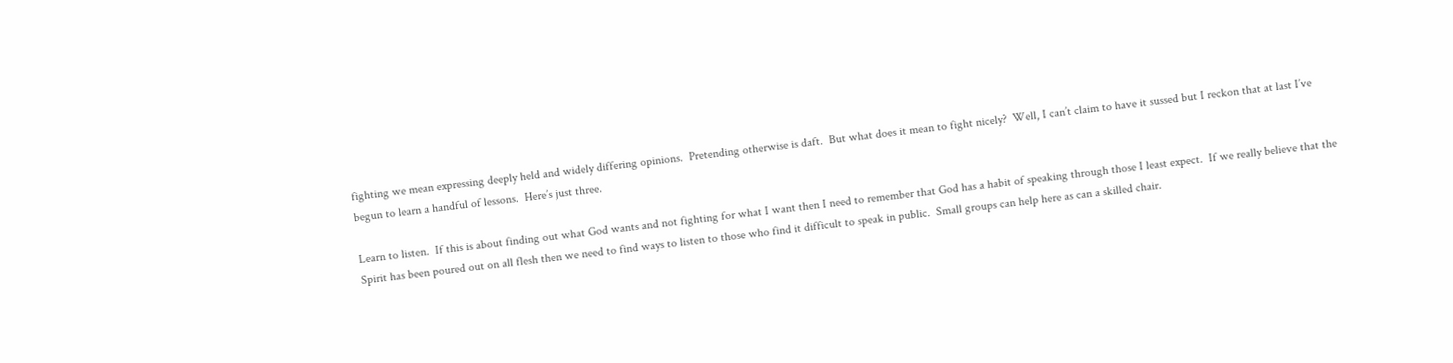fighting we mean expressing deeply held and widely differing opinions.  Pretending otherwise is daft.  But what does it mean to fight nicely?  Well, I can’t claim to have it sussed but I reckon that at last I’ve begun to learn a handful of lessons.  Here’s just three.

Learn to listen.  If this is about finding out what God wants and not fighting for what I want then I need to remember that God has a habit of speaking through those I least expect.  If we really believe that the Spirit has been poured out on all flesh then we need to find ways to listen to those who find it difficult to speak in public.  Small groups can help here as can a skilled chair.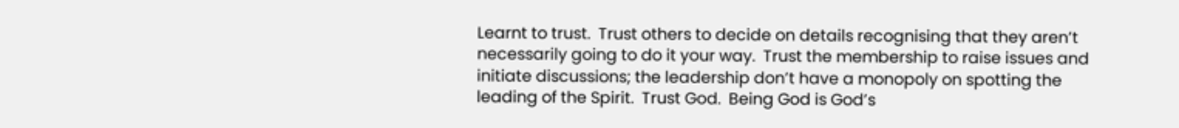Learnt to trust.  Trust others to decide on details recognising that they aren’t necessarily going to do it your way.  Trust the membership to raise issues and initiate discussions; the leadership don’t have a monopoly on spotting the leading of the Spirit.  Trust God.  Being God is God’s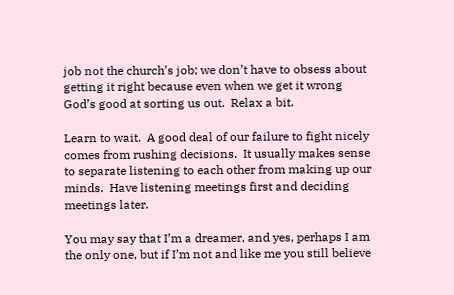job not the church’s job; we don’t have to obsess about getting it right because even when we get it wrong God’s good at sorting us out.  Relax a bit.

Learn to wait.  A good deal of our failure to fight nicely comes from rushing decisions.  It usually makes sense to separate listening to each other from making up our minds.  Have listening meetings first and deciding meetings later.

You may say that I’m a dreamer, and yes, perhaps I am the only one, but if I’m not and like me you still believe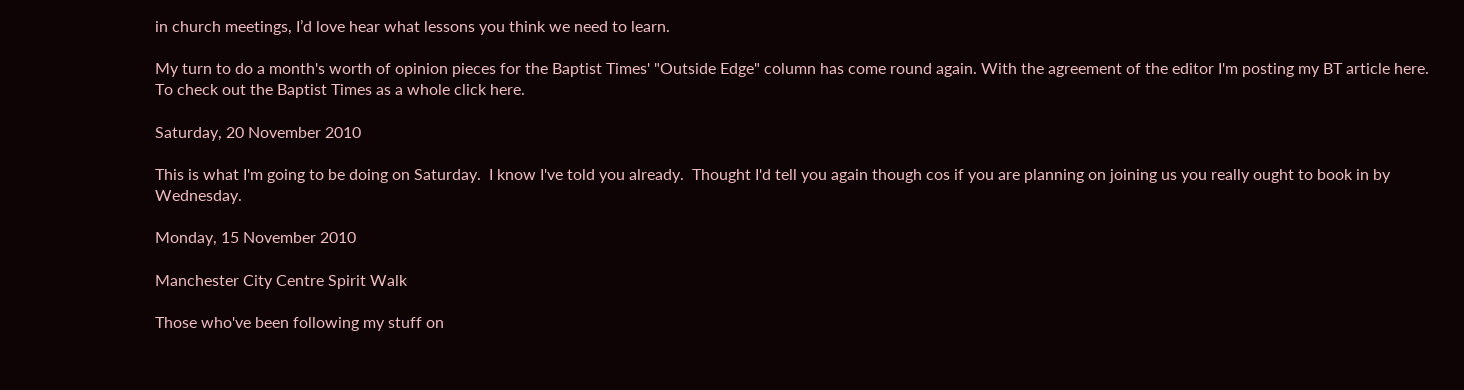in church meetings, I’d love hear what lessons you think we need to learn.

My turn to do a month's worth of opinion pieces for the Baptist Times' "Outside Edge" column has come round again. With the agreement of the editor I'm posting my BT article here. To check out the Baptist Times as a whole click here.

Saturday, 20 November 2010

This is what I'm going to be doing on Saturday.  I know I've told you already.  Thought I'd tell you again though cos if you are planning on joining us you really ought to book in by Wednesday.

Monday, 15 November 2010

Manchester City Centre Spirit Walk

Those who've been following my stuff on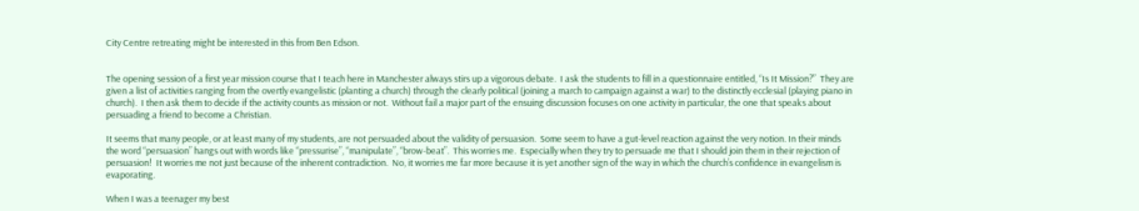City Centre retreating might be interested in this from Ben Edson.


The opening session of a first year mission course that I teach here in Manchester always stirs up a vigorous debate.  I ask the students to fill in a questionnaire entitled, “Is It Mission?”  They are given a list of activities ranging from the overtly evangelistic (planting a church) through the clearly political (joining a march to campaign against a war) to the distinctly ecclesial (playing piano in church).  I then ask them to decide if the activity counts as mission or not.  Without fail a major part of the ensuing discussion focuses on one activity in particular, the one that speaks about persuading a friend to become a Christian.

It seems that many people, or at least many of my students, are not persuaded about the validity of persuasion.  Some seem to have a gut-level reaction against the very notion. In their minds the word “persuasion” hangs out with words like “pressurise”, “manipulate”, “brow-beat”.  This worries me.  Especially when they try to persuade me that I should join them in their rejection of persuasion!  It worries me not just because of the inherent contradiction.  No, it worries me far more because it is yet another sign of the way in which the church’s confidence in evangelism is evaporating.

When I was a teenager my best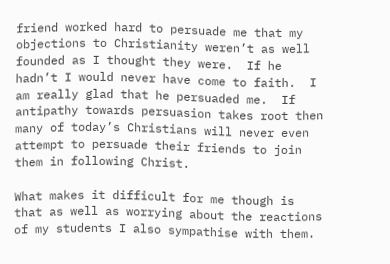friend worked hard to persuade me that my objections to Christianity weren’t as well founded as I thought they were.  If he hadn’t I would never have come to faith.  I am really glad that he persuaded me.  If antipathy towards persuasion takes root then many of today’s Christians will never even attempt to persuade their friends to join them in following Christ.

What makes it difficult for me though is that as well as worrying about the reactions of my students I also sympathise with them.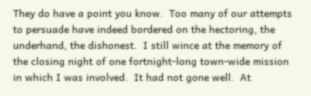They do have a point you know.  Too many of our attempts to persuade have indeed bordered on the hectoring, the underhand, the dishonest.  I still wince at the memory of the closing night of one fortnight-long town-wide mission in which I was involved.  It had not gone well.  At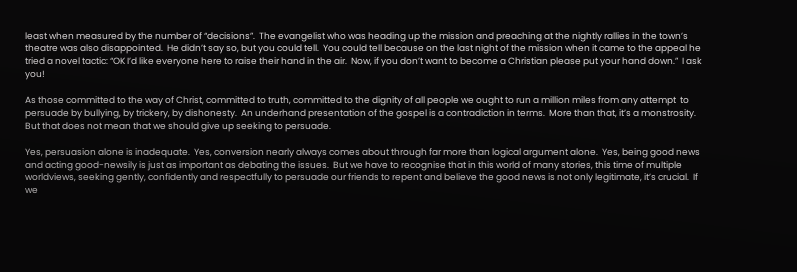least when measured by the number of “decisions”.  The evangelist who was heading up the mission and preaching at the nightly rallies in the town’s theatre was also disappointed.  He didn’t say so, but you could tell.  You could tell because on the last night of the mission when it came to the appeal he tried a novel tactic: “OK I’d like everyone here to raise their hand in the air.  Now, if you don’t want to become a Christian please put your hand down.”  I ask you!

As those committed to the way of Christ, committed to truth, committed to the dignity of all people we ought to run a million miles from any attempt  to persuade by bullying, by trickery, by dishonesty.  An underhand presentation of the gospel is a contradiction in terms.  More than that, it’s a monstrosity.  But that does not mean that we should give up seeking to persuade.

Yes, persuasion alone is inadequate.  Yes, conversion nearly always comes about through far more than logical argument alone.  Yes, being good news and acting good-newsily is just as important as debating the issues.  But we have to recognise that in this world of many stories, this time of multiple worldviews, seeking gently, confidently and respectfully to persuade our friends to repent and believe the good news is not only legitimate, it’s crucial.  If we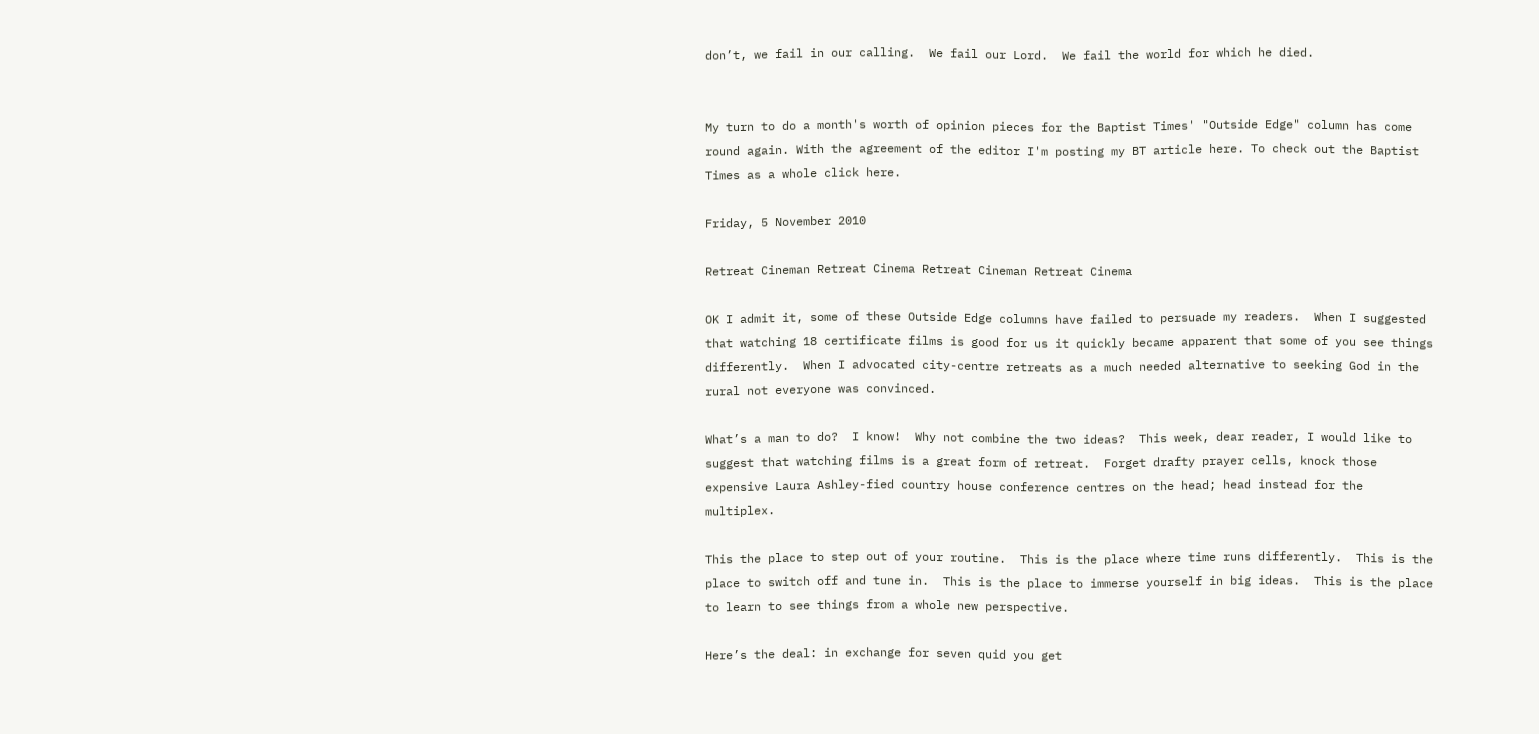don’t, we fail in our calling.  We fail our Lord.  We fail the world for which he died.


My turn to do a month's worth of opinion pieces for the Baptist Times' "Outside Edge" column has come round again. With the agreement of the editor I'm posting my BT article here. To check out the Baptist Times as a whole click here.

Friday, 5 November 2010

Retreat Cineman Retreat Cinema Retreat Cineman Retreat Cinema

OK I admit it, some of these Outside Edge columns have failed to persuade my readers.  When I suggested that watching 18 certificate films is good for us it quickly became apparent that some of you see things differently.  When I advocated city-centre retreats as a much needed alternative to seeking God in the rural not everyone was convinced.

What’s a man to do?  I know!  Why not combine the two ideas?  This week, dear reader, I would like to suggest that watching films is a great form of retreat.  Forget drafty prayer cells, knock those expensive Laura Ashley-fied country house conference centres on the head; head instead for the multiplex.

This the place to step out of your routine.  This is the place where time runs differently.  This is the place to switch off and tune in.  This is the place to immerse yourself in big ideas.  This is the place to learn to see things from a whole new perspective.

Here’s the deal: in exchange for seven quid you get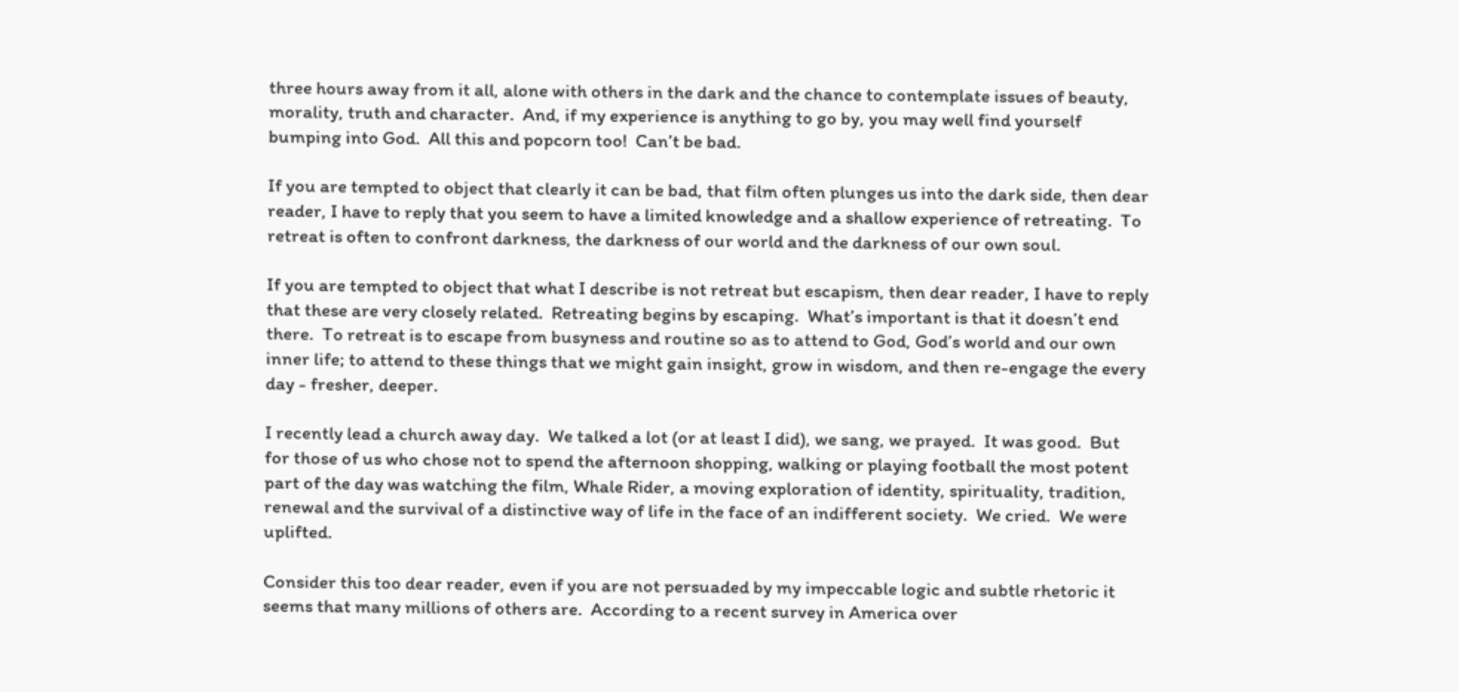three hours away from it all, alone with others in the dark and the chance to contemplate issues of beauty, morality, truth and character.  And, if my experience is anything to go by, you may well find yourself bumping into God.  All this and popcorn too!  Can’t be bad.

If you are tempted to object that clearly it can be bad, that film often plunges us into the dark side, then dear reader, I have to reply that you seem to have a limited knowledge and a shallow experience of retreating.  To retreat is often to confront darkness, the darkness of our world and the darkness of our own soul.

If you are tempted to object that what I describe is not retreat but escapism, then dear reader, I have to reply that these are very closely related.  Retreating begins by escaping.  What’s important is that it doesn’t end there.  To retreat is to escape from busyness and routine so as to attend to God, God’s world and our own inner life; to attend to these things that we might gain insight, grow in wisdom, and then re-engage the every day - fresher, deeper.

I recently lead a church away day.  We talked a lot (or at least I did), we sang, we prayed.  It was good.  But for those of us who chose not to spend the afternoon shopping, walking or playing football the most potent part of the day was watching the film, Whale Rider, a moving exploration of identity, spirituality, tradition, renewal and the survival of a distinctive way of life in the face of an indifferent society.  We cried.  We were uplifted.

Consider this too dear reader, even if you are not persuaded by my impeccable logic and subtle rhetoric it seems that many millions of others are.  According to a recent survey in America over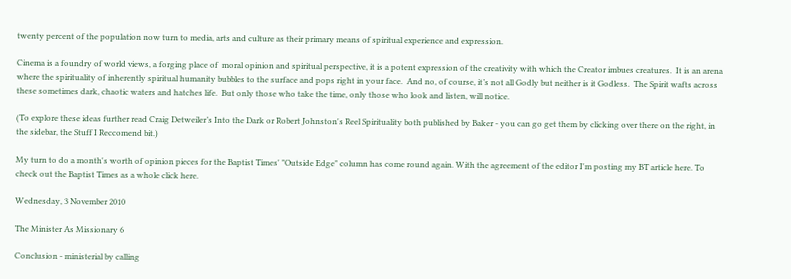twenty percent of the population now turn to media, arts and culture as their primary means of spiritual experience and expression.

Cinema is a foundry of world views, a forging place of  moral opinion and spiritual perspective, it is a potent expression of the creativity with which the Creator imbues creatures.  It is an arena where the spirituality of inherently spiritual humanity bubbles to the surface and pops right in your face.  And no, of course, it’s not all Godly but neither is it Godless.  The Spirit wafts across these sometimes dark, chaotic waters and hatches life.  But only those who take the time, only those who look and listen, will notice.

(To explore these ideas further read Craig Detweiler’s Into the Dark or Robert Johnston's Reel Spirituality both published by Baker - you can go get them by clicking over there on the right, in the sidebar, the Stuff I Reccomend bit.)

My turn to do a month's worth of opinion pieces for the Baptist Times' "Outside Edge" column has come round again. With the agreement of the editor I'm posting my BT article here. To check out the Baptist Times as a whole click here.

Wednesday, 3 November 2010

The Minister As Missionary 6

Conclusion - ministerial by calling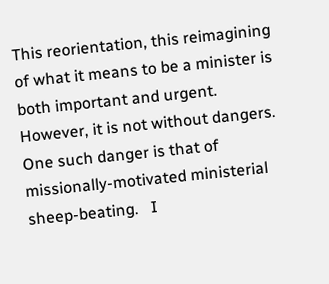This reorientation, this reimagining of what it means to be a minister is both important and urgent.  However, it is not without dangers.  One such danger is that of missionally-motivated ministerial sheep-beating.   I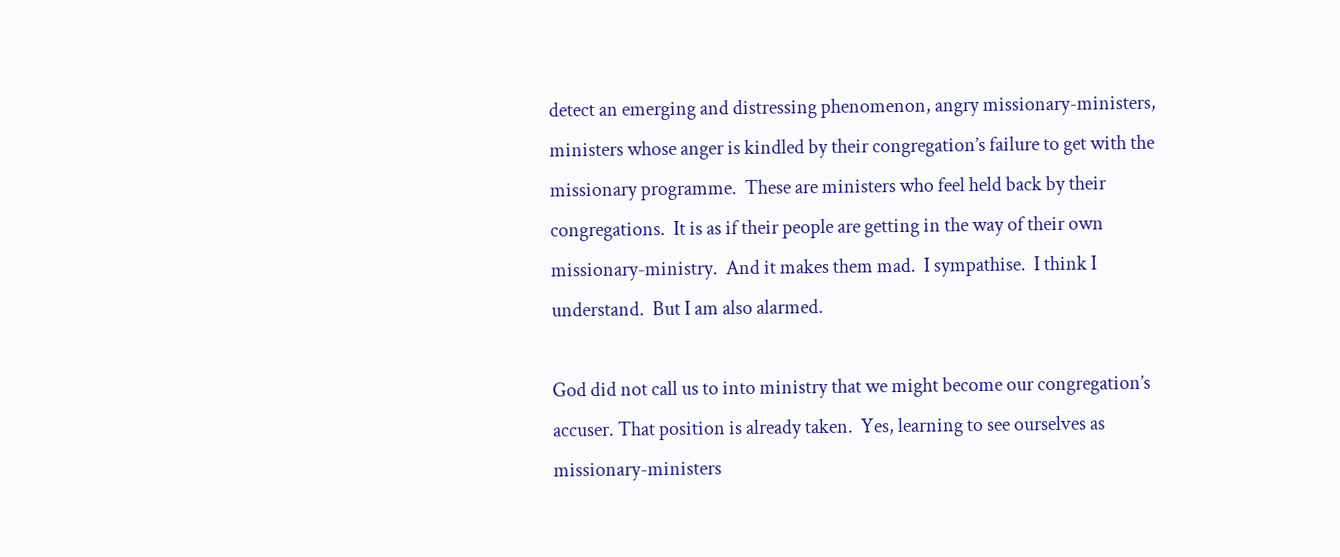detect an emerging and distressing phenomenon, angry missionary-ministers, ministers whose anger is kindled by their congregation’s failure to get with the missionary programme.  These are ministers who feel held back by their congregations.  It is as if their people are getting in the way of their own missionary-ministry.  And it makes them mad.  I sympathise.  I think I understand.  But I am also alarmed.

God did not call us to into ministry that we might become our congregation’s accuser. That position is already taken.  Yes, learning to see ourselves as missionary-ministers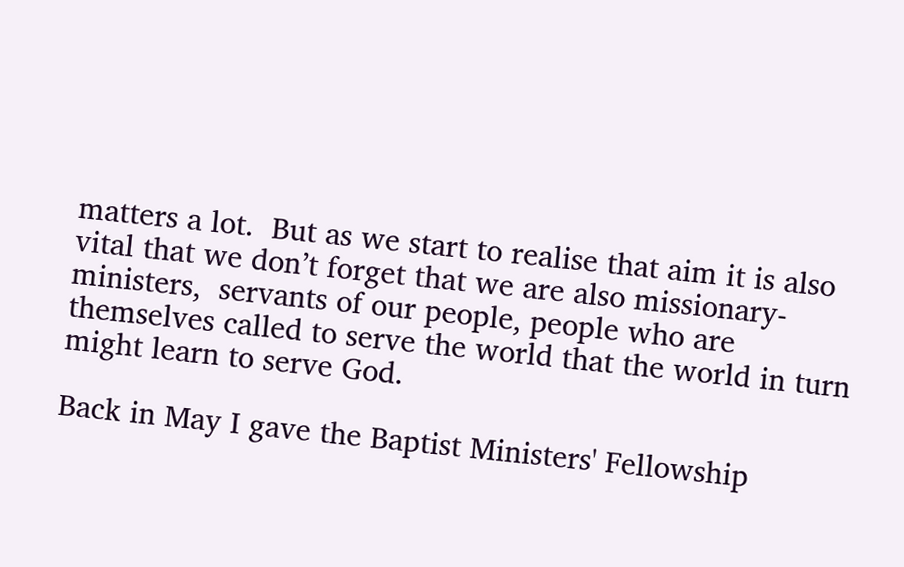matters a lot.  But as we start to realise that aim it is also vital that we don’t forget that we are also missionary-ministers,  servants of our people, people who are themselves called to serve the world that the world in turn might learn to serve God.

Back in May I gave the Baptist Ministers' Fellowship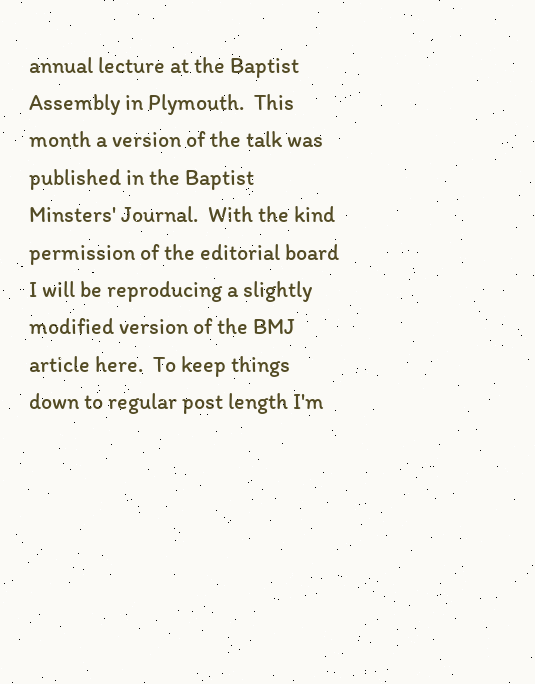annual lecture at the Baptist Assembly in Plymouth.  This month a version of the talk was published in the Baptist Minsters' Journal.  With the kind permission of the editorial board I will be reproducing a slightly modified version of the BMJ article here.  To keep things down to regular post length I'm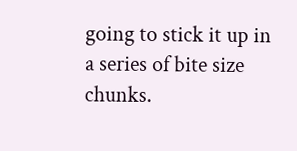going to stick it up in a series of bite size chunks.